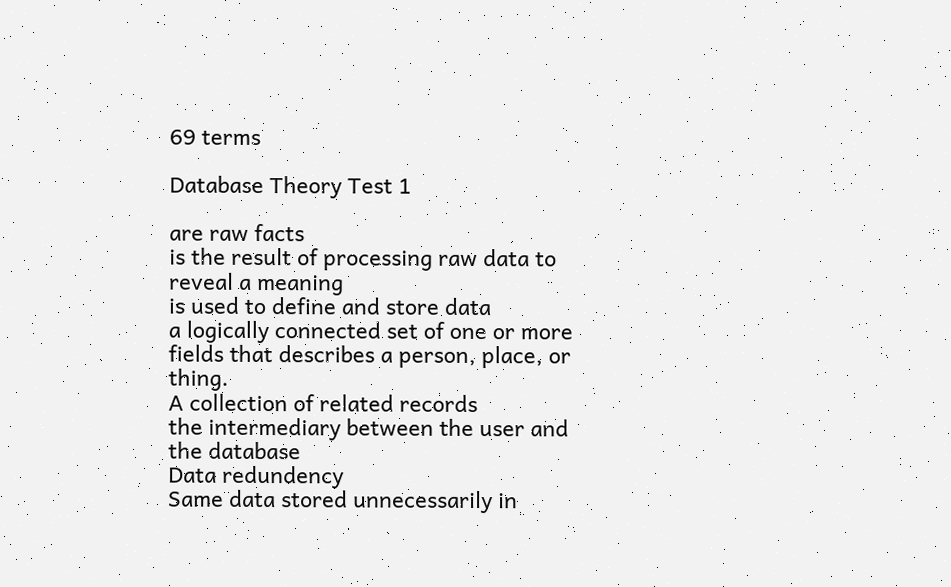69 terms

Database Theory Test 1

are raw facts
is the result of processing raw data to reveal a meaning
is used to define and store data
a logically connected set of one or more fields that describes a person, place, or thing.
A collection of related records
the intermediary between the user and the database
Data redundency
Same data stored unnecessarily in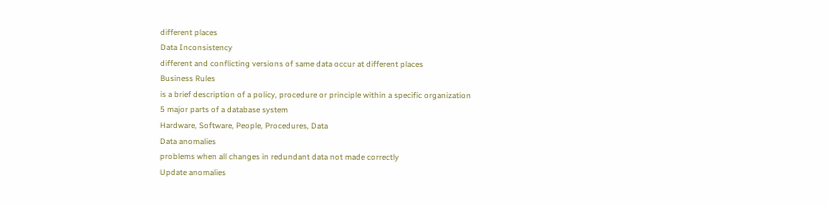different places
Data Inconsistency
different and conflicting versions of same data occur at different places
Business Rules
is a brief description of a policy, procedure or principle within a specific organization
5 major parts of a database system
Hardware, Software, People, Procedures, Data
Data anomalies
problems when all changes in redundant data not made correctly
Update anomalies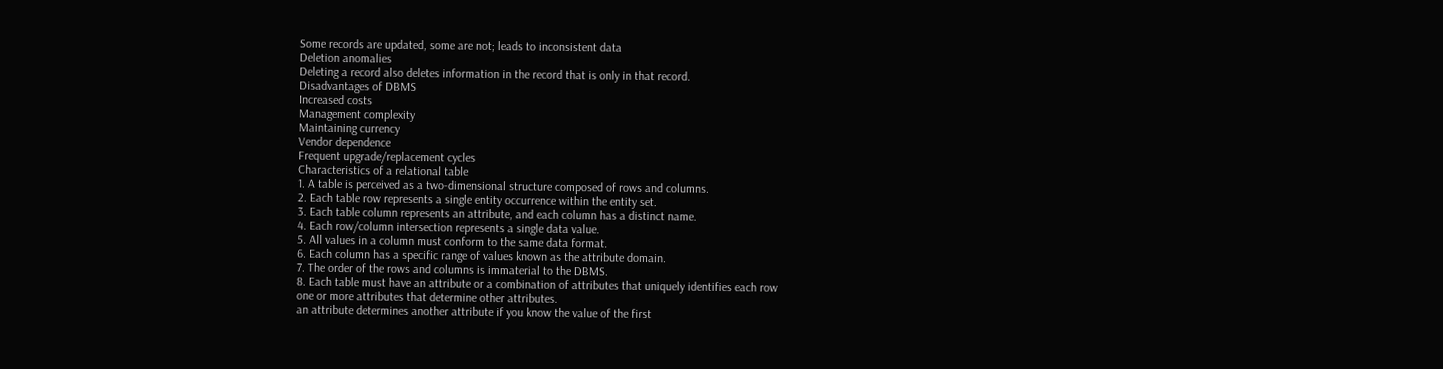Some records are updated, some are not; leads to inconsistent data
Deletion anomalies
Deleting a record also deletes information in the record that is only in that record.
Disadvantages of DBMS
Increased costs
Management complexity
Maintaining currency
Vendor dependence
Frequent upgrade/replacement cycles
Characteristics of a relational table
1. A table is perceived as a two-dimensional structure composed of rows and columns.
2. Each table row represents a single entity occurrence within the entity set.
3. Each table column represents an attribute, and each column has a distinct name.
4. Each row/column intersection represents a single data value.
5. All values in a column must conform to the same data format.
6. Each column has a specific range of values known as the attribute domain.
7. The order of the rows and columns is immaterial to the DBMS.
8. Each table must have an attribute or a combination of attributes that uniquely identifies each row
one or more attributes that determine other attributes.
an attribute determines another attribute if you know the value of the first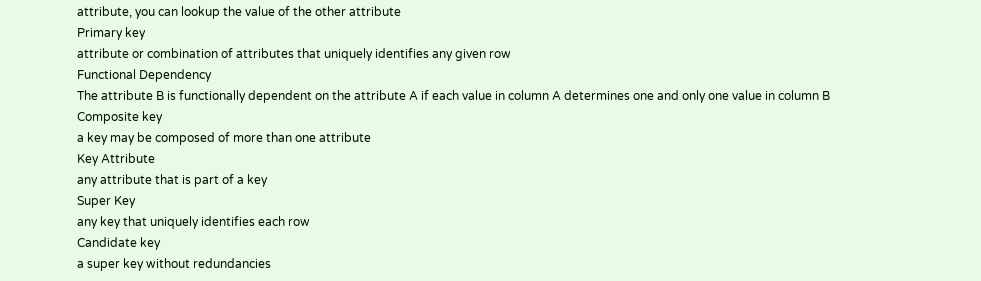attribute, you can lookup the value of the other attribute
Primary key
attribute or combination of attributes that uniquely identifies any given row
Functional Dependency
The attribute B is functionally dependent on the attribute A if each value in column A determines one and only one value in column B
Composite key
a key may be composed of more than one attribute
Key Attribute
any attribute that is part of a key
Super Key
any key that uniquely identifies each row
Candidate key
a super key without redundancies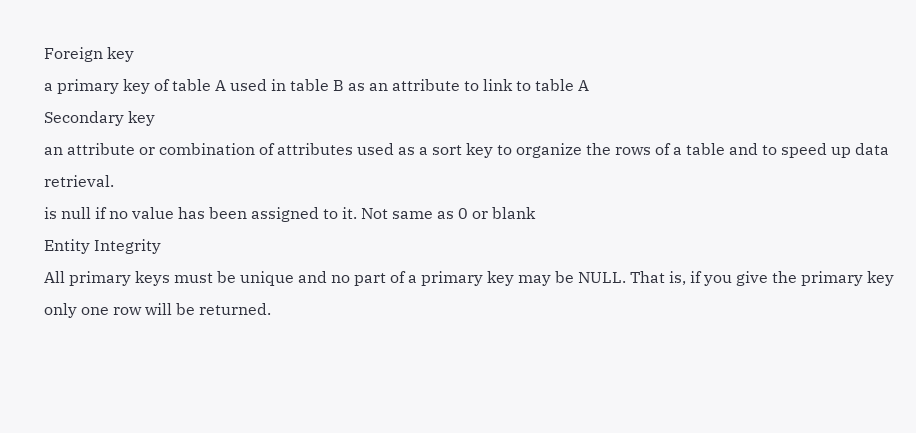Foreign key
a primary key of table A used in table B as an attribute to link to table A
Secondary key
an attribute or combination of attributes used as a sort key to organize the rows of a table and to speed up data retrieval.
is null if no value has been assigned to it. Not same as 0 or blank
Entity Integrity
All primary keys must be unique and no part of a primary key may be NULL. That is, if you give the primary key only one row will be returned.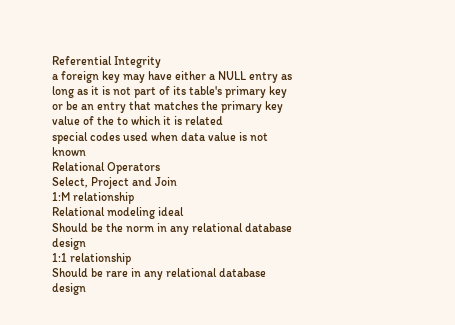Referential Integrity
a foreign key may have either a NULL entry as long as it is not part of its table's primary key or be an entry that matches the primary key value of the to which it is related
special codes used when data value is not known
Relational Operators
Select, Project and Join
1:M relationship
Relational modeling ideal
Should be the norm in any relational database design
1:1 relationship
Should be rare in any relational database design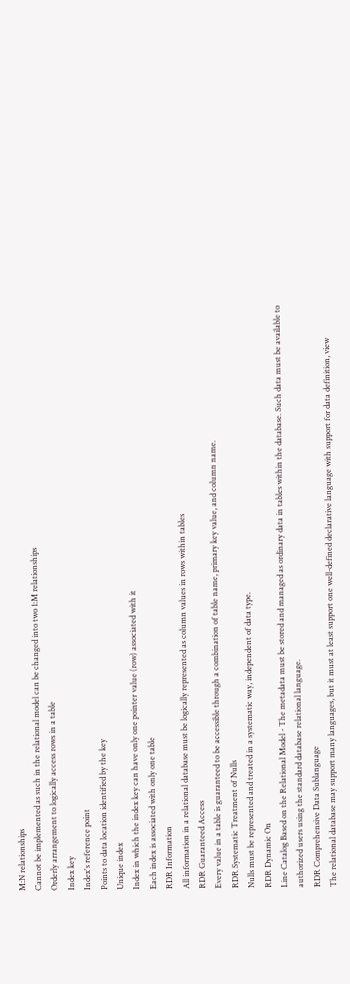M:N relationships
Cannot be implemented as such in the relational model can be changed into two 1:M relationships
Orderly arrangement to logically access rows in a table
Index key
Index's reference point
Points to data location identified by the key
Unique index
Index in which the index key can have only one pointer value (row) associated with it
Each index is associated with only one table
RDR Information
All information in a relational database must be logically represented as column values in rows within tables
RDR Guaranteed Access
Every value in a table is guaranteed to be accessible through a combination of table name, primary key value, and column name.
RDR Systematic Treatment of Nulls
Nulls must be represented and treated in a systematic way, independent of data type.
RDR Dynamic On
Line Catalog Based on the Relational Model - The metadata must be stored and managed as ordinary data in tables within the database. Such data must be available to authorized users using the standard database relational language.
RDR Comprehensive Data Sublanguage
The relational database may support many languages, but it must at least support one well-defined declarative language with support for data definition, view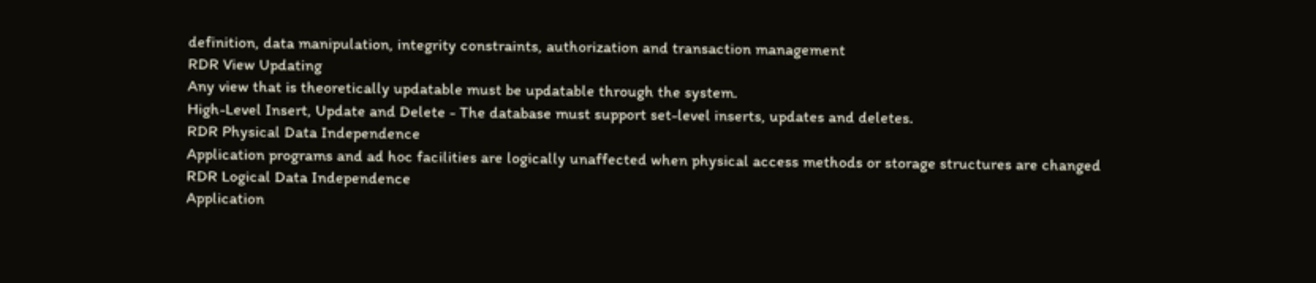definition, data manipulation, integrity constraints, authorization and transaction management
RDR View Updating
Any view that is theoretically updatable must be updatable through the system.
High-Level Insert, Update and Delete - The database must support set-level inserts, updates and deletes.
RDR Physical Data Independence
Application programs and ad hoc facilities are logically unaffected when physical access methods or storage structures are changed
RDR Logical Data Independence
Application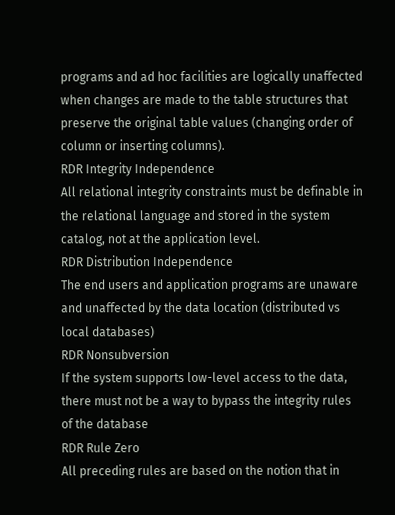programs and ad hoc facilities are logically unaffected when changes are made to the table structures that preserve the original table values (changing order of column or inserting columns).
RDR Integrity Independence
All relational integrity constraints must be definable in the relational language and stored in the system catalog, not at the application level.
RDR Distribution Independence
The end users and application programs are unaware and unaffected by the data location (distributed vs local databases)
RDR Nonsubversion
If the system supports low-level access to the data, there must not be a way to bypass the integrity rules of the database
RDR Rule Zero
All preceding rules are based on the notion that in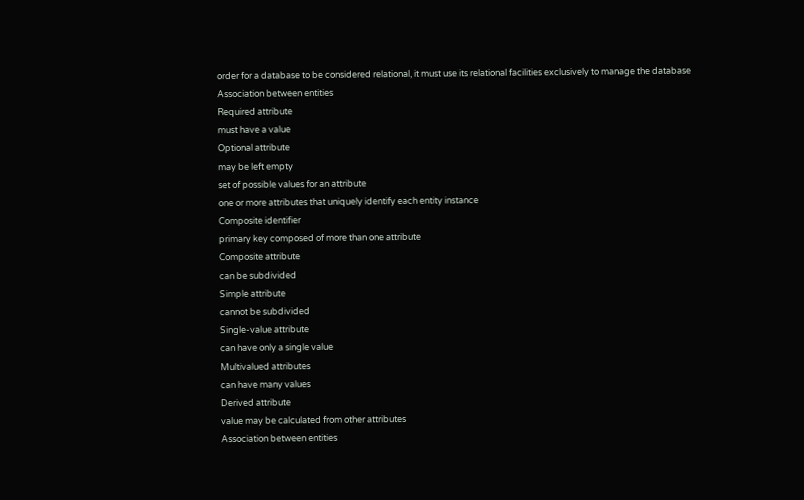order for a database to be considered relational, it must use its relational facilities exclusively to manage the database
Association between entities
Required attribute
must have a value
Optional attribute
may be left empty
set of possible values for an attribute
one or more attributes that uniquely identify each entity instance
Composite identifier
primary key composed of more than one attribute
Composite attribute
can be subdivided
Simple attribute
cannot be subdivided
Single-value attribute
can have only a single value
Multivalued attributes
can have many values
Derived attribute
value may be calculated from other attributes
Association between entities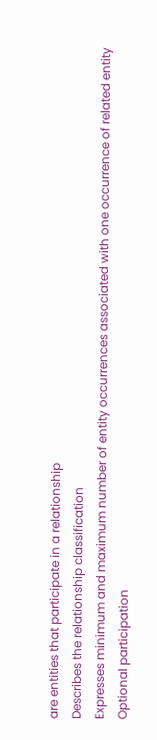are entities that participate in a relationship
Describes the relationship classification
Expresses minimum and maximum number of entity occurrences associated with one occurrence of related entity
Optional participation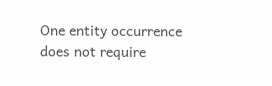One entity occurrence does not require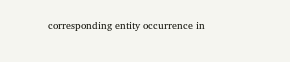corresponding entity occurrence in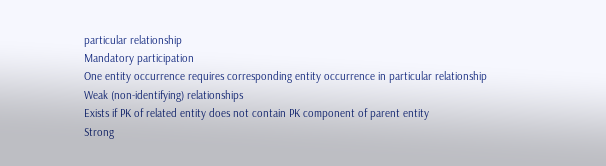particular relationship
Mandatory participation
One entity occurrence requires corresponding entity occurrence in particular relationship
Weak (non-identifying) relationships
Exists if PK of related entity does not contain PK component of parent entity
Strong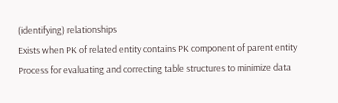(identifying) relationships
Exists when PK of related entity contains PK component of parent entity
Process for evaluating and correcting table structures to minimize data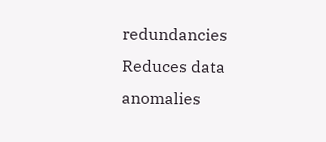redundancies
Reduces data anomalies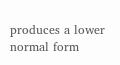produces a lower normal form